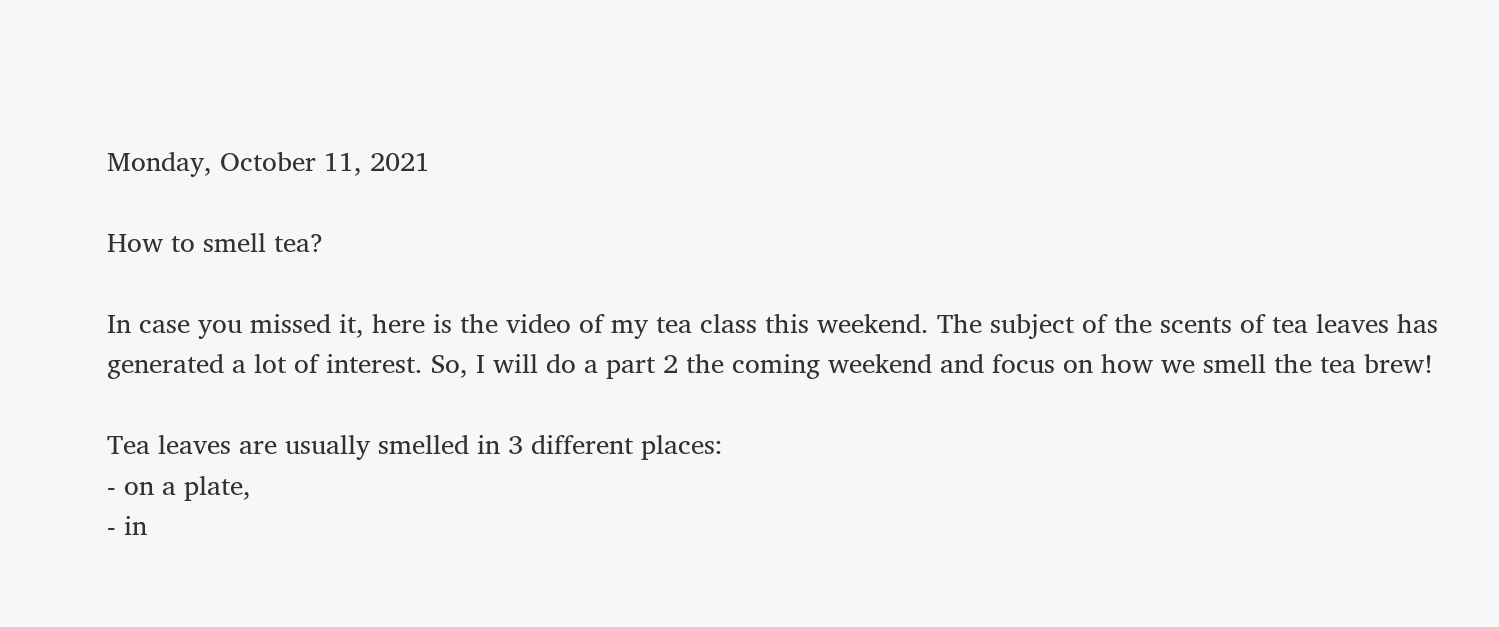Monday, October 11, 2021

How to smell tea?

In case you missed it, here is the video of my tea class this weekend. The subject of the scents of tea leaves has generated a lot of interest. So, I will do a part 2 the coming weekend and focus on how we smell the tea brew!

Tea leaves are usually smelled in 3 different places:
- on a plate,
- in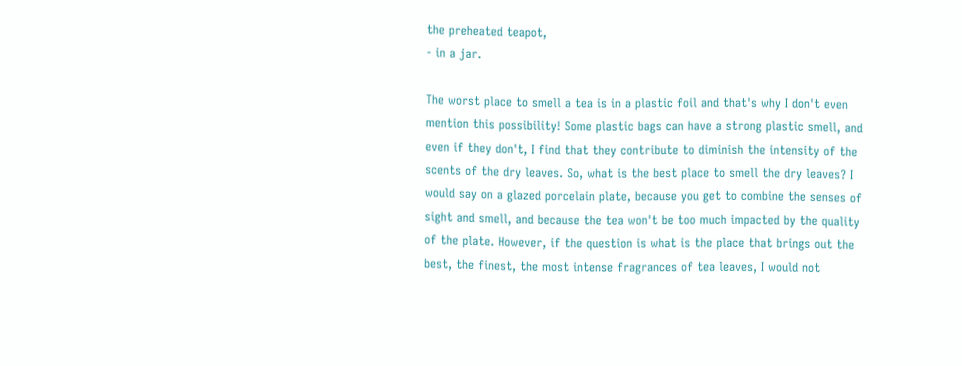the preheated teapot,
- in a jar.

The worst place to smell a tea is in a plastic foil and that's why I don't even mention this possibility! Some plastic bags can have a strong plastic smell, and even if they don't, I find that they contribute to diminish the intensity of the scents of the dry leaves. So, what is the best place to smell the dry leaves? I would say on a glazed porcelain plate, because you get to combine the senses of sight and smell, and because the tea won't be too much impacted by the quality of the plate. However, if the question is what is the place that brings out the best, the finest, the most intense fragrances of tea leaves, I would not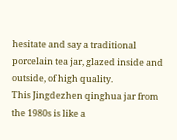hesitate and say a traditional porcelain tea jar, glazed inside and outside, of high quality.
This Jingdezhen qinghua jar from the 1980s is like a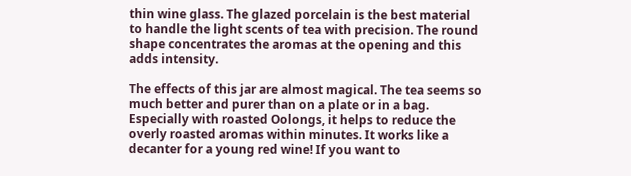thin wine glass. The glazed porcelain is the best material to handle the light scents of tea with precision. The round shape concentrates the aromas at the opening and this adds intensity.

The effects of this jar are almost magical. The tea seems so much better and purer than on a plate or in a bag. Especially with roasted Oolongs, it helps to reduce the overly roasted aromas within minutes. It works like a decanter for a young red wine! If you want to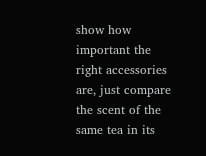show how important the right accessories are, just compare the scent of the same tea in its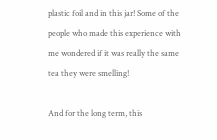plastic foil and in this jar! Some of the people who made this experience with me wondered if it was really the same tea they were smelling!

And for the long term, this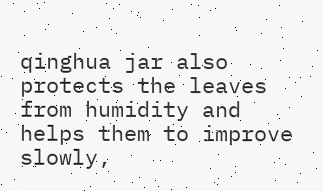qinghua jar also protects the leaves from humidity and helps them to improve slowly,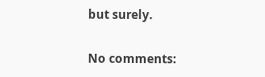but surely.

No comments: